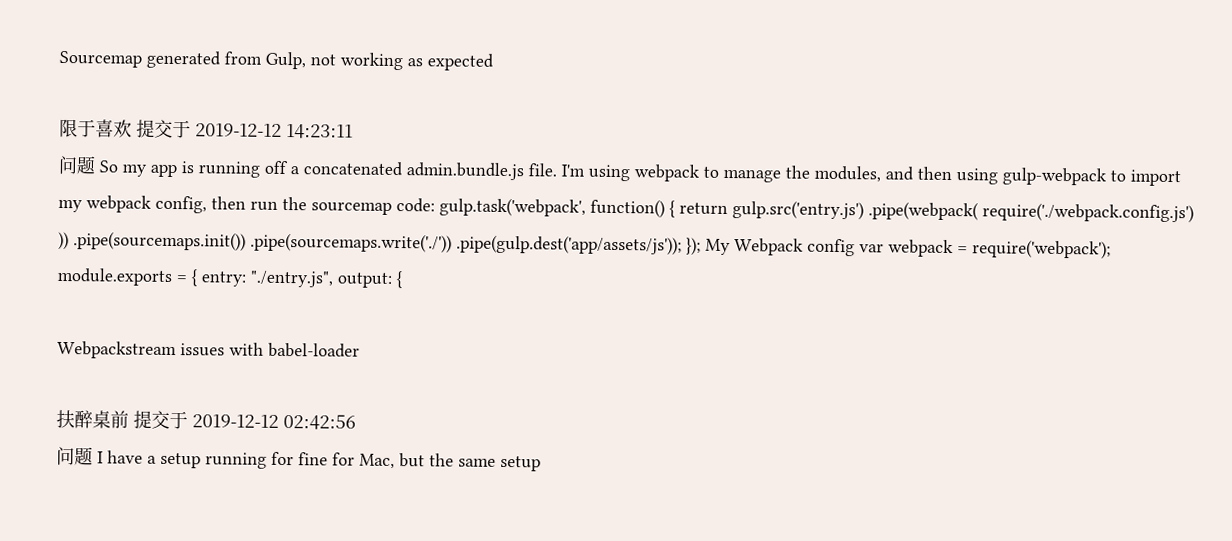Sourcemap generated from Gulp, not working as expected

限于喜欢 提交于 2019-12-12 14:23:11
问题 So my app is running off a concatenated admin.bundle.js file. I'm using webpack to manage the modules, and then using gulp-webpack to import my webpack config, then run the sourcemap code: gulp.task('webpack', function() { return gulp.src('entry.js') .pipe(webpack( require('./webpack.config.js') )) .pipe(sourcemaps.init()) .pipe(sourcemaps.write('./')) .pipe(gulp.dest('app/assets/js')); }); My Webpack config var webpack = require('webpack'); module.exports = { entry: "./entry.js", output: {

Webpackstream issues with babel-loader

扶醉桌前 提交于 2019-12-12 02:42:56
问题 I have a setup running for fine for Mac, but the same setup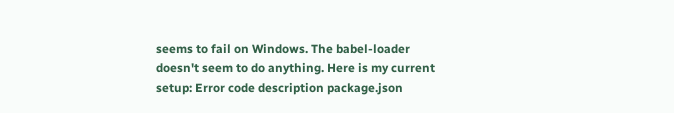seems to fail on Windows. The babel-loader doesn't seem to do anything. Here is my current setup: Error code description package.json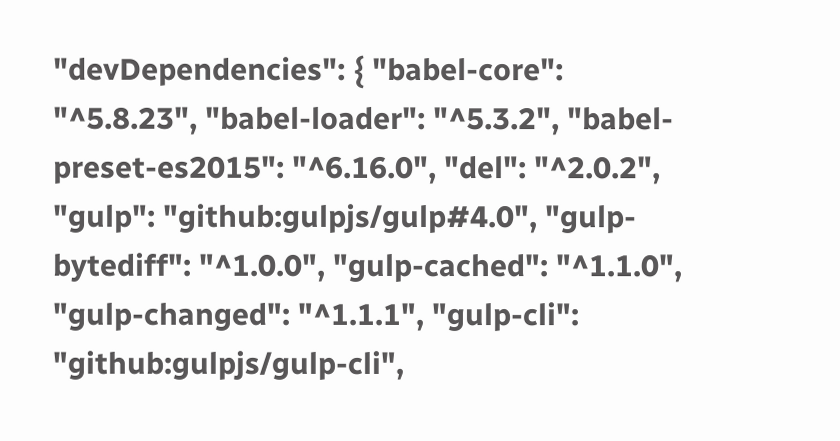"devDependencies": { "babel-core": "^5.8.23", "babel-loader": "^5.3.2", "babel-preset-es2015": "^6.16.0", "del": "^2.0.2", "gulp": "github:gulpjs/gulp#4.0", "gulp-bytediff": "^1.0.0", "gulp-cached": "^1.1.0", "gulp-changed": "^1.1.1", "gulp-cli": "github:gulpjs/gulp-cli",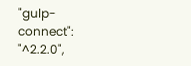"gulp-connect": "^2.2.0",